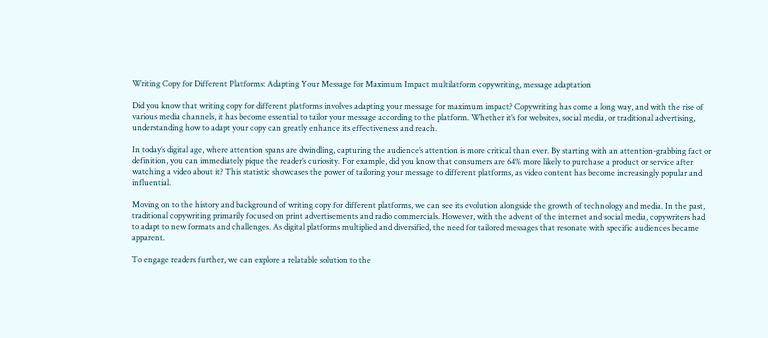Writing Copy for Different Platforms: Adapting Your Message for Maximum Impact multilatform copywriting, message adaptation

Did you know that writing copy for different platforms involves adapting your message for maximum impact? Copywriting has come a long way, and with the rise of various media channels, it has become essential to tailor your message according to the platform. Whether it’s for websites, social media, or traditional advertising, understanding how to adapt your copy can greatly enhance its effectiveness and reach.

In today’s digital age, where attention spans are dwindling, capturing the audience’s attention is more critical than ever. By starting with an attention-grabbing fact or definition, you can immediately pique the reader’s curiosity. For example, did you know that consumers are 64% more likely to purchase a product or service after watching a video about it? This statistic showcases the power of tailoring your message to different platforms, as video content has become increasingly popular and influential.

Moving on to the history and background of writing copy for different platforms, we can see its evolution alongside the growth of technology and media. In the past, traditional copywriting primarily focused on print advertisements and radio commercials. However, with the advent of the internet and social media, copywriters had to adapt to new formats and challenges. As digital platforms multiplied and diversified, the need for tailored messages that resonate with specific audiences became apparent.

To engage readers further, we can explore a relatable solution to the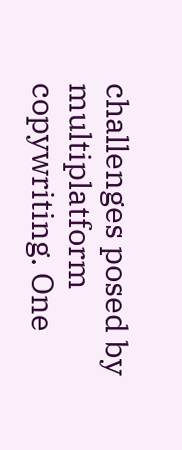challenges posed by multiplatform copywriting. One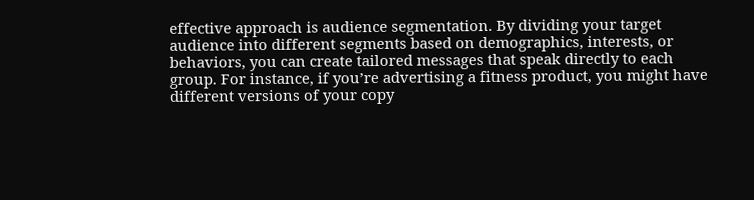effective approach is audience segmentation. By dividing your target audience into different segments based on demographics, interests, or behaviors, you can create tailored messages that speak directly to each group. For instance, if you’re advertising a fitness product, you might have different versions of your copy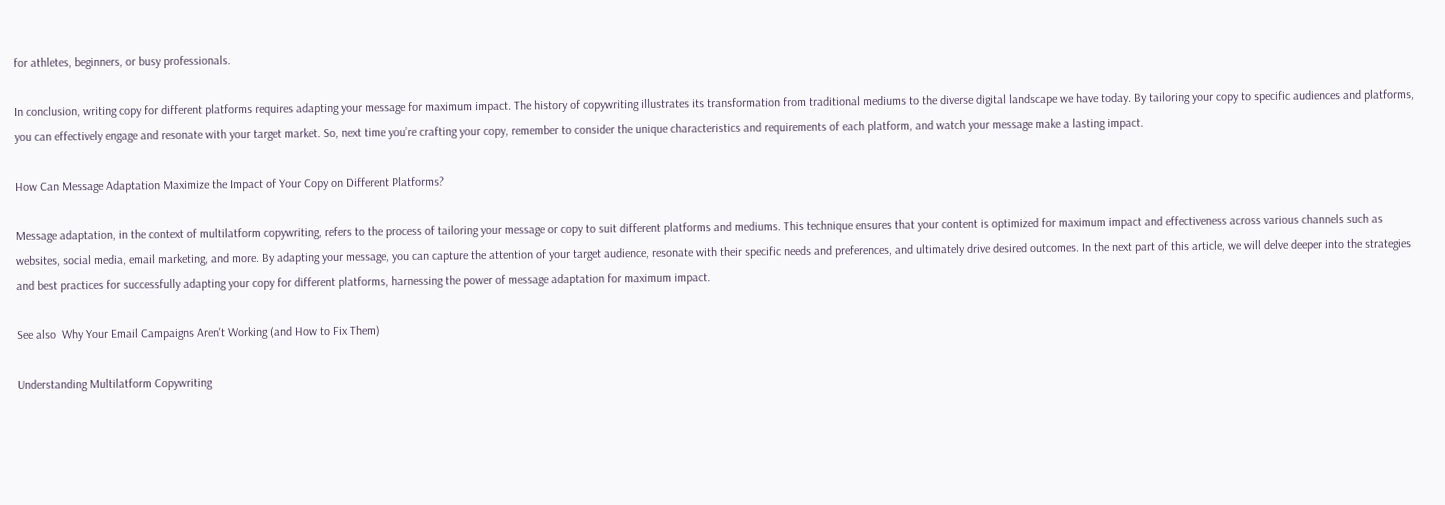for athletes, beginners, or busy professionals.

In conclusion, writing copy for different platforms requires adapting your message for maximum impact. The history of copywriting illustrates its transformation from traditional mediums to the diverse digital landscape we have today. By tailoring your copy to specific audiences and platforms, you can effectively engage and resonate with your target market. So, next time you’re crafting your copy, remember to consider the unique characteristics and requirements of each platform, and watch your message make a lasting impact.

How Can Message Adaptation Maximize the Impact of Your Copy on Different Platforms?

Message adaptation, in the context of multilatform copywriting, refers to the process of tailoring your message or copy to suit different platforms and mediums. This technique ensures that your content is optimized for maximum impact and effectiveness across various channels such as websites, social media, email marketing, and more. By adapting your message, you can capture the attention of your target audience, resonate with their specific needs and preferences, and ultimately drive desired outcomes. In the next part of this article, we will delve deeper into the strategies and best practices for successfully adapting your copy for different platforms, harnessing the power of message adaptation for maximum impact.

See also  Why Your Email Campaigns Aren't Working (and How to Fix Them)

Understanding Multilatform Copywriting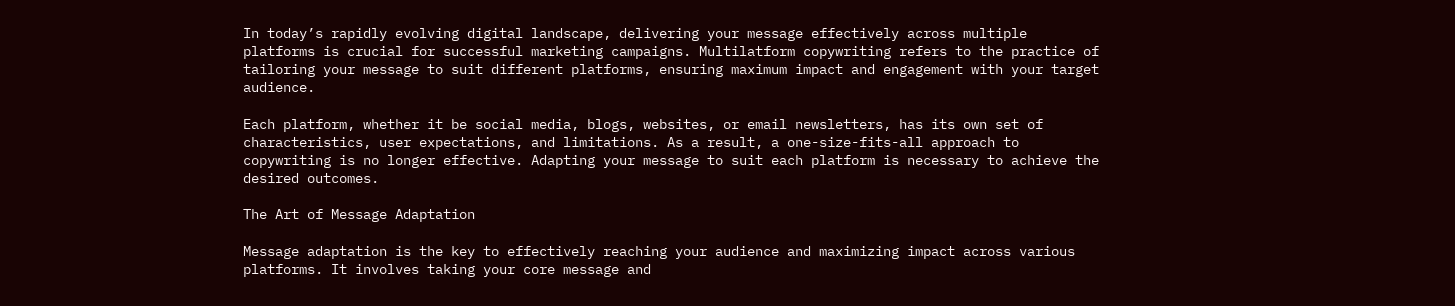In today’s rapidly evolving digital landscape, delivering your message effectively across multiple platforms is crucial for successful marketing campaigns. Multilatform copywriting refers to the practice of tailoring your message to suit different platforms, ensuring maximum impact and engagement with your target audience.

Each platform, whether it be social media, blogs, websites, or email newsletters, has its own set of characteristics, user expectations, and limitations. As a result, a one-size-fits-all approach to copywriting is no longer effective. Adapting your message to suit each platform is necessary to achieve the desired outcomes.

The Art of Message Adaptation

Message adaptation is the key to effectively reaching your audience and maximizing impact across various platforms. It involves taking your core message and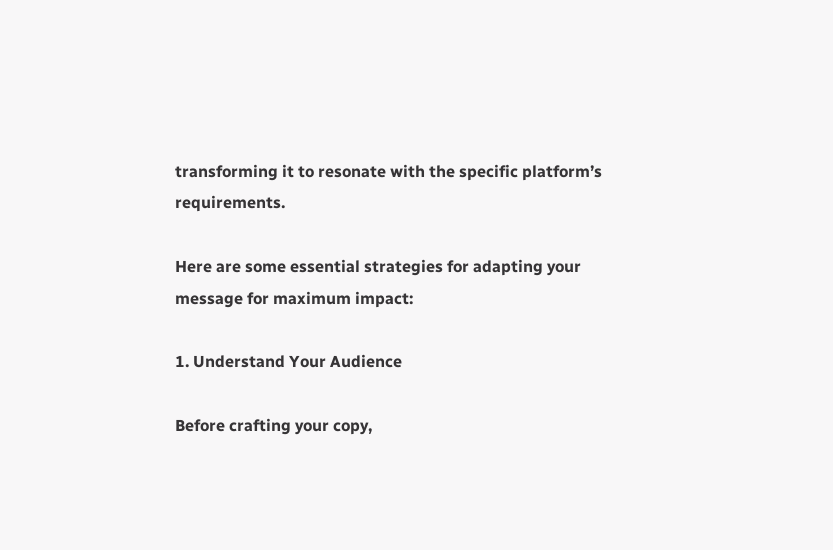transforming it to resonate with the specific platform’s requirements.

Here are some essential strategies for adapting your message for maximum impact:

1. Understand Your Audience

Before crafting your copy,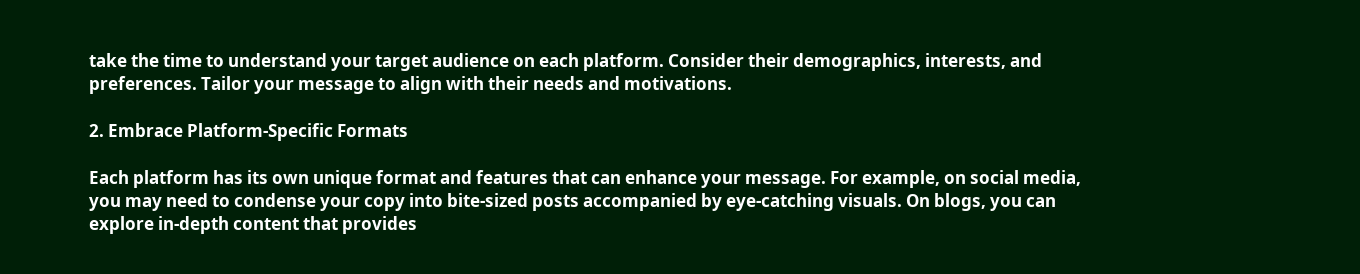take the time to understand your target audience on each platform. Consider their demographics, interests, and preferences. Tailor your message to align with their needs and motivations.

2. Embrace Platform-Specific Formats

Each platform has its own unique format and features that can enhance your message. For example, on social media, you may need to condense your copy into bite-sized posts accompanied by eye-catching visuals. On blogs, you can explore in-depth content that provides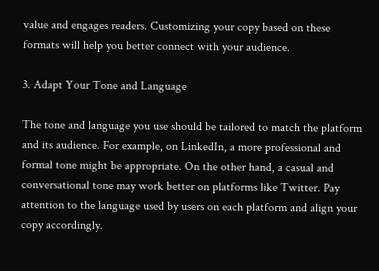value and engages readers. Customizing your copy based on these formats will help you better connect with your audience.

3. Adapt Your Tone and Language

The tone and language you use should be tailored to match the platform and its audience. For example, on LinkedIn, a more professional and formal tone might be appropriate. On the other hand, a casual and conversational tone may work better on platforms like Twitter. Pay attention to the language used by users on each platform and align your copy accordingly.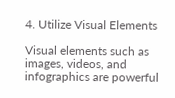4. Utilize Visual Elements

Visual elements such as images, videos, and infographics are powerful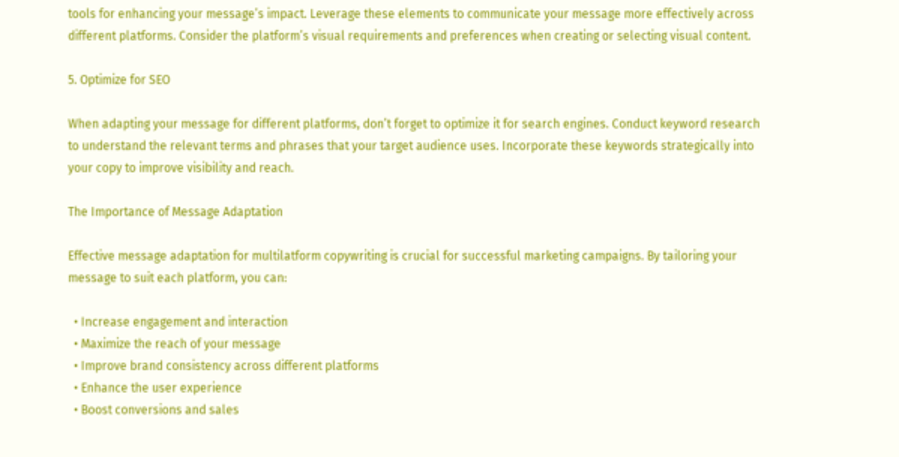tools for enhancing your message’s impact. Leverage these elements to communicate your message more effectively across different platforms. Consider the platform’s visual requirements and preferences when creating or selecting visual content.

5. Optimize for SEO

When adapting your message for different platforms, don’t forget to optimize it for search engines. Conduct keyword research to understand the relevant terms and phrases that your target audience uses. Incorporate these keywords strategically into your copy to improve visibility and reach.

The Importance of Message Adaptation

Effective message adaptation for multilatform copywriting is crucial for successful marketing campaigns. By tailoring your message to suit each platform, you can:

  • Increase engagement and interaction
  • Maximize the reach of your message
  • Improve brand consistency across different platforms
  • Enhance the user experience
  • Boost conversions and sales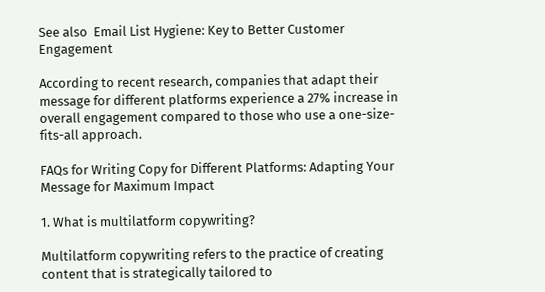See also  Email List Hygiene: Key to Better Customer Engagement

According to recent research, companies that adapt their message for different platforms experience a 27% increase in overall engagement compared to those who use a one-size-fits-all approach.

FAQs for Writing Copy for Different Platforms: Adapting Your Message for Maximum Impact

1. What is multilatform copywriting?

Multilatform copywriting refers to the practice of creating content that is strategically tailored to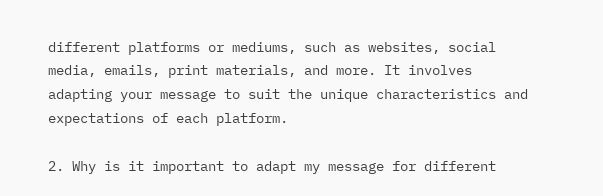different platforms or mediums, such as websites, social media, emails, print materials, and more. It involves adapting your message to suit the unique characteristics and expectations of each platform.

2. Why is it important to adapt my message for different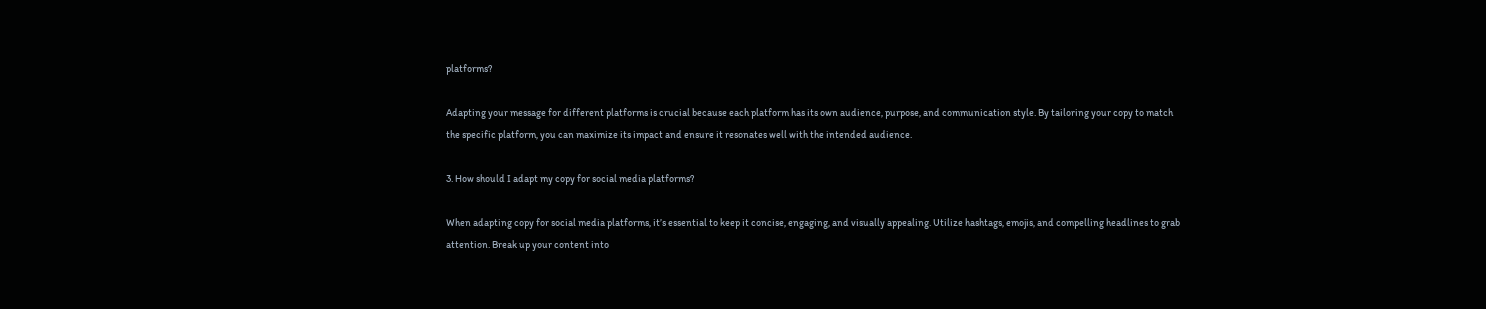platforms?

Adapting your message for different platforms is crucial because each platform has its own audience, purpose, and communication style. By tailoring your copy to match the specific platform, you can maximize its impact and ensure it resonates well with the intended audience.

3. How should I adapt my copy for social media platforms?

When adapting copy for social media platforms, it’s essential to keep it concise, engaging, and visually appealing. Utilize hashtags, emojis, and compelling headlines to grab attention. Break up your content into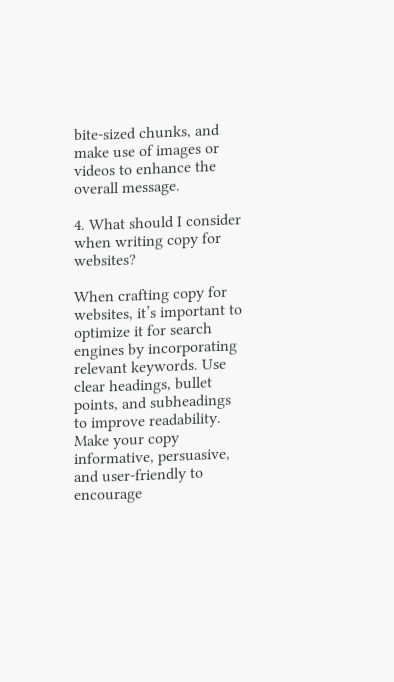bite-sized chunks, and make use of images or videos to enhance the overall message.

4. What should I consider when writing copy for websites?

When crafting copy for websites, it’s important to optimize it for search engines by incorporating relevant keywords. Use clear headings, bullet points, and subheadings to improve readability. Make your copy informative, persuasive, and user-friendly to encourage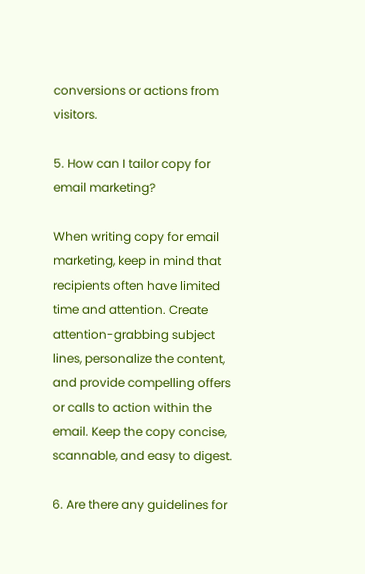conversions or actions from visitors.

5. How can I tailor copy for email marketing?

When writing copy for email marketing, keep in mind that recipients often have limited time and attention. Create attention-grabbing subject lines, personalize the content, and provide compelling offers or calls to action within the email. Keep the copy concise, scannable, and easy to digest.

6. Are there any guidelines for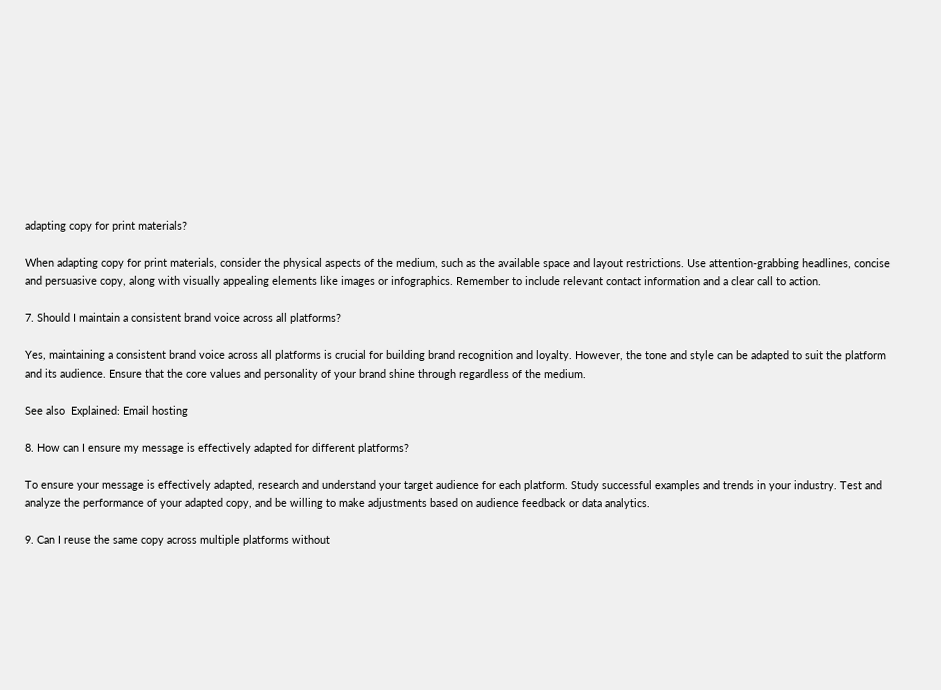adapting copy for print materials?

When adapting copy for print materials, consider the physical aspects of the medium, such as the available space and layout restrictions. Use attention-grabbing headlines, concise and persuasive copy, along with visually appealing elements like images or infographics. Remember to include relevant contact information and a clear call to action.

7. Should I maintain a consistent brand voice across all platforms?

Yes, maintaining a consistent brand voice across all platforms is crucial for building brand recognition and loyalty. However, the tone and style can be adapted to suit the platform and its audience. Ensure that the core values and personality of your brand shine through regardless of the medium.

See also  Explained: Email hosting

8. How can I ensure my message is effectively adapted for different platforms?

To ensure your message is effectively adapted, research and understand your target audience for each platform. Study successful examples and trends in your industry. Test and analyze the performance of your adapted copy, and be willing to make adjustments based on audience feedback or data analytics.

9. Can I reuse the same copy across multiple platforms without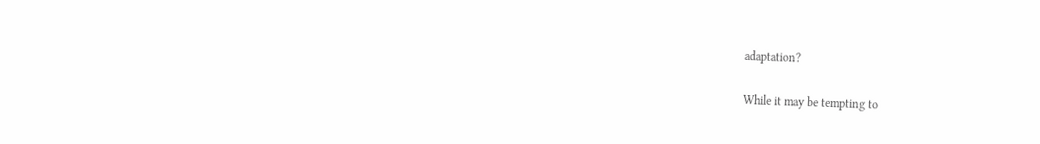adaptation?

While it may be tempting to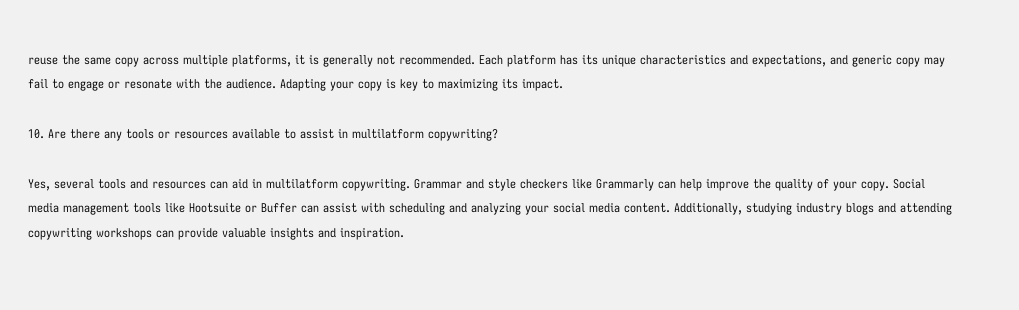reuse the same copy across multiple platforms, it is generally not recommended. Each platform has its unique characteristics and expectations, and generic copy may fail to engage or resonate with the audience. Adapting your copy is key to maximizing its impact.

10. Are there any tools or resources available to assist in multilatform copywriting?

Yes, several tools and resources can aid in multilatform copywriting. Grammar and style checkers like Grammarly can help improve the quality of your copy. Social media management tools like Hootsuite or Buffer can assist with scheduling and analyzing your social media content. Additionally, studying industry blogs and attending copywriting workshops can provide valuable insights and inspiration.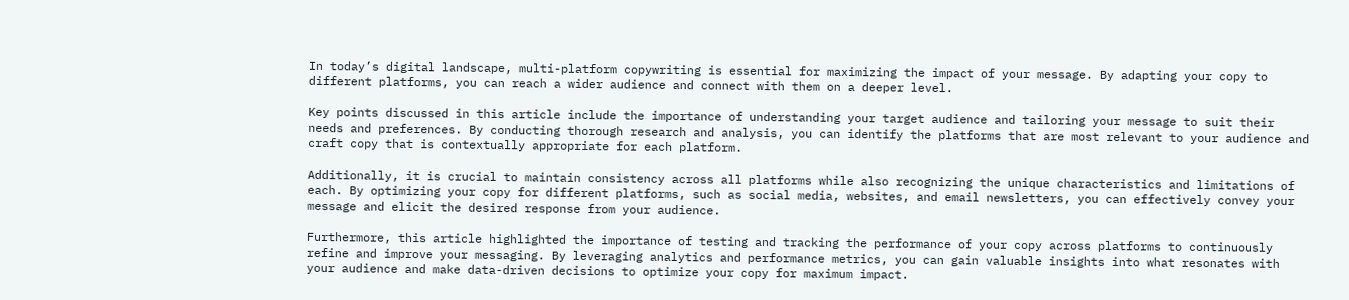In today’s digital landscape, multi-platform copywriting is essential for maximizing the impact of your message. By adapting your copy to different platforms, you can reach a wider audience and connect with them on a deeper level.

Key points discussed in this article include the importance of understanding your target audience and tailoring your message to suit their needs and preferences. By conducting thorough research and analysis, you can identify the platforms that are most relevant to your audience and craft copy that is contextually appropriate for each platform.

Additionally, it is crucial to maintain consistency across all platforms while also recognizing the unique characteristics and limitations of each. By optimizing your copy for different platforms, such as social media, websites, and email newsletters, you can effectively convey your message and elicit the desired response from your audience.

Furthermore, this article highlighted the importance of testing and tracking the performance of your copy across platforms to continuously refine and improve your messaging. By leveraging analytics and performance metrics, you can gain valuable insights into what resonates with your audience and make data-driven decisions to optimize your copy for maximum impact.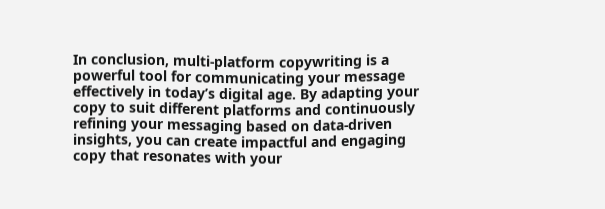In conclusion, multi-platform copywriting is a powerful tool for communicating your message effectively in today’s digital age. By adapting your copy to suit different platforms and continuously refining your messaging based on data-driven insights, you can create impactful and engaging copy that resonates with your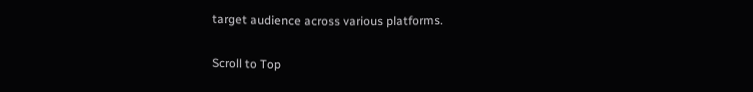target audience across various platforms.

Scroll to Top